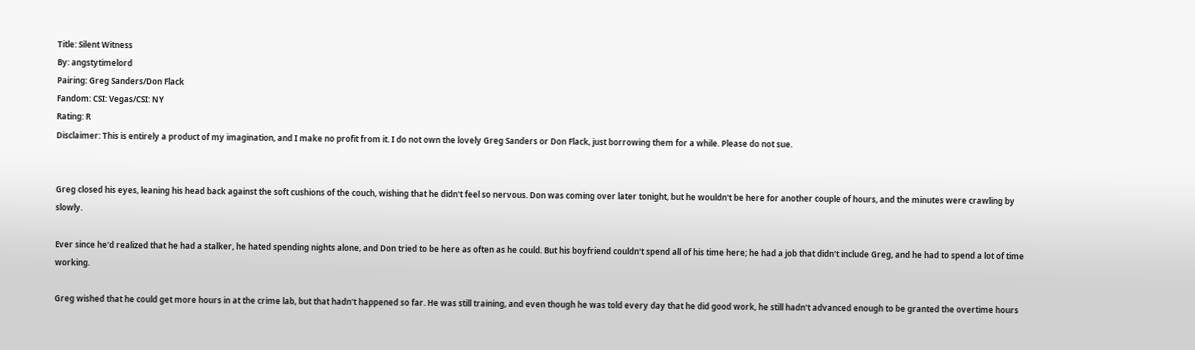Title: Silent Witness
By: angstytimelord
Pairing: Greg Sanders/Don Flack
Fandom: CSI: Vegas/CSI: NY
Rating: R
Disclaimer: This is entirely a product of my imagination, and I make no profit from it. I do not own the lovely Greg Sanders or Don Flack, just borrowing them for a while. Please do not sue.


Greg closed his eyes, leaning his head back against the soft cushions of the couch, wishing that he didn't feel so nervous. Don was coming over later tonight, but he wouldn't be here for another couple of hours, and the minutes were crawling by slowly.

Ever since he'd realized that he had a stalker, he hated spending nights alone, and Don tried to be here as often as he could. But his boyfriend couldn't spend all of his time here; he had a job that didn't include Greg, and he had to spend a lot of time working.

Greg wished that he could get more hours in at the crime lab, but that hadn't happened so far. He was still training, and even though he was told every day that he did good work, he still hadn't advanced enough to be granted the overtime hours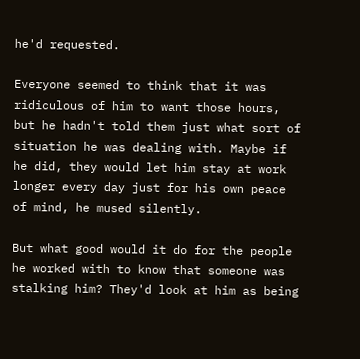he'd requested.

Everyone seemed to think that it was ridiculous of him to want those hours, but he hadn't told them just what sort of situation he was dealing with. Maybe if he did, they would let him stay at work longer every day just for his own peace of mind, he mused silently.

But what good would it do for the people he worked with to know that someone was stalking him? They'd look at him as being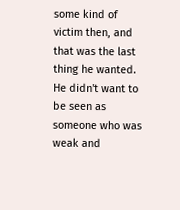some kind of victim then, and that was the last thing he wanted. He didn't want to be seen as someone who was weak and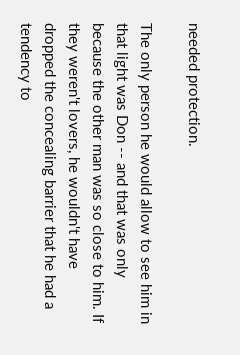needed protection.

The only person he would allow to see him in that light was Don -- and that was only because the other man was so close to him. If they weren't lovers, he wouldn't have dropped the concealing barrier that he had a tendency to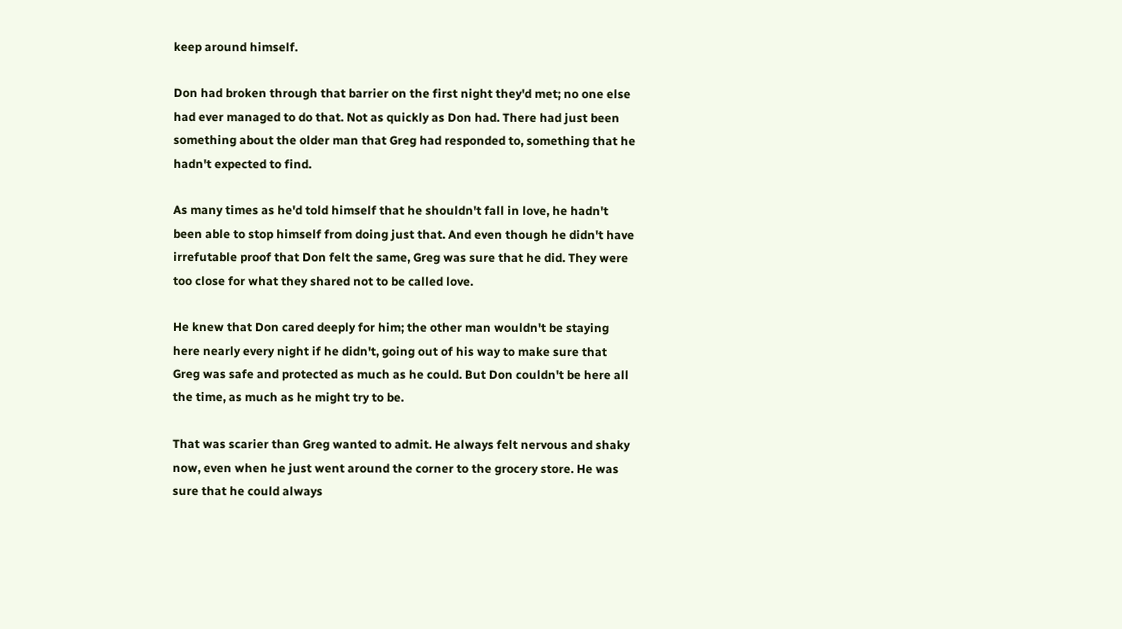keep around himself.

Don had broken through that barrier on the first night they'd met; no one else had ever managed to do that. Not as quickly as Don had. There had just been something about the older man that Greg had responded to, something that he hadn't expected to find.

As many times as he'd told himself that he shouldn't fall in love, he hadn't been able to stop himself from doing just that. And even though he didn't have irrefutable proof that Don felt the same, Greg was sure that he did. They were too close for what they shared not to be called love.

He knew that Don cared deeply for him; the other man wouldn't be staying here nearly every night if he didn't, going out of his way to make sure that Greg was safe and protected as much as he could. But Don couldn't be here all the time, as much as he might try to be.

That was scarier than Greg wanted to admit. He always felt nervous and shaky now, even when he just went around the corner to the grocery store. He was sure that he could always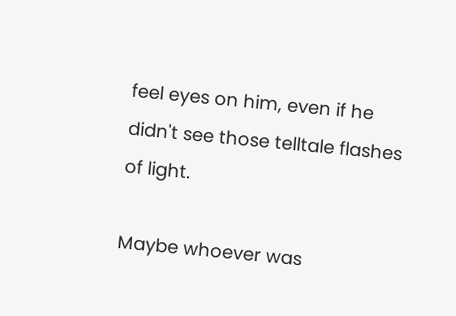feel eyes on him, even if he didn't see those telltale flashes of light.

Maybe whoever was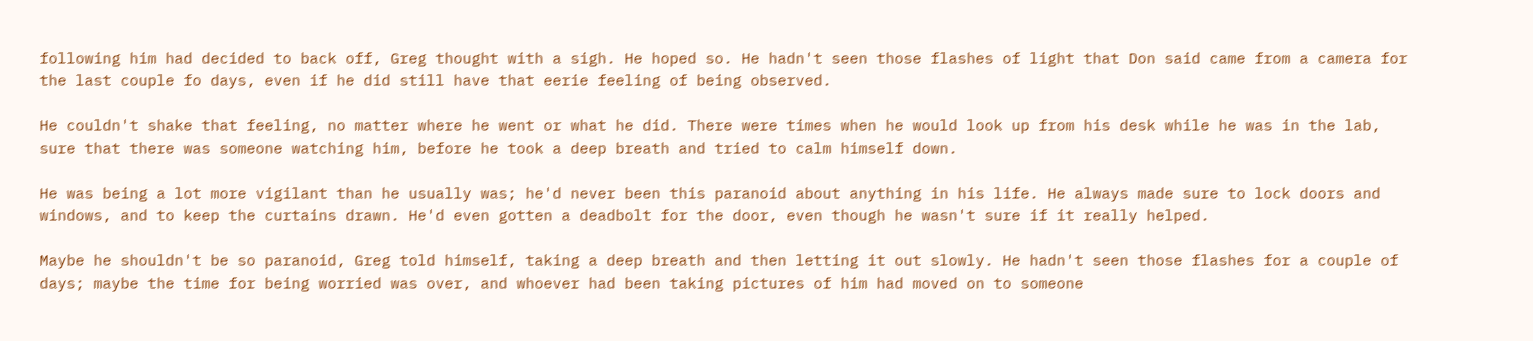following him had decided to back off, Greg thought with a sigh. He hoped so. He hadn't seen those flashes of light that Don said came from a camera for the last couple fo days, even if he did still have that eerie feeling of being observed.

He couldn't shake that feeling, no matter where he went or what he did. There were times when he would look up from his desk while he was in the lab, sure that there was someone watching him, before he took a deep breath and tried to calm himself down.

He was being a lot more vigilant than he usually was; he'd never been this paranoid about anything in his life. He always made sure to lock doors and windows, and to keep the curtains drawn. He'd even gotten a deadbolt for the door, even though he wasn't sure if it really helped.

Maybe he shouldn't be so paranoid, Greg told himself, taking a deep breath and then letting it out slowly. He hadn't seen those flashes for a couple of days; maybe the time for being worried was over, and whoever had been taking pictures of him had moved on to someone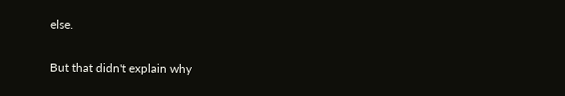else.

But that didn't explain why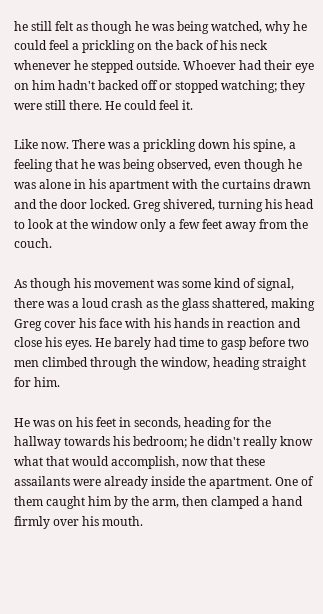he still felt as though he was being watched, why he could feel a prickling on the back of his neck whenever he stepped outside. Whoever had their eye on him hadn't backed off or stopped watching; they were still there. He could feel it.

Like now. There was a prickling down his spine, a feeling that he was being observed, even though he was alone in his apartment with the curtains drawn and the door locked. Greg shivered, turning his head to look at the window only a few feet away from the couch.

As though his movement was some kind of signal, there was a loud crash as the glass shattered, making Greg cover his face with his hands in reaction and close his eyes. He barely had time to gasp before two men climbed through the window, heading straight for him.

He was on his feet in seconds, heading for the hallway towards his bedroom; he didn't really know what that would accomplish, now that these assailants were already inside the apartment. One of them caught him by the arm, then clamped a hand firmly over his mouth.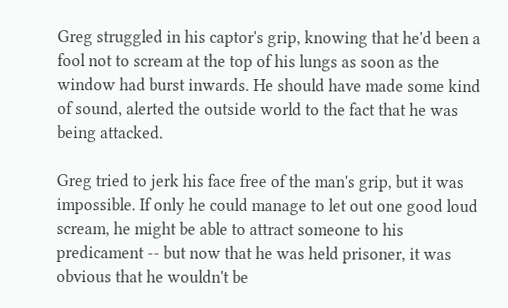Greg struggled in his captor's grip, knowing that he'd been a fool not to scream at the top of his lungs as soon as the window had burst inwards. He should have made some kind of sound, alerted the outside world to the fact that he was being attacked.

Greg tried to jerk his face free of the man's grip, but it was impossible. If only he could manage to let out one good loud scream, he might be able to attract someone to his predicament -- but now that he was held prisoner, it was obvious that he wouldn't be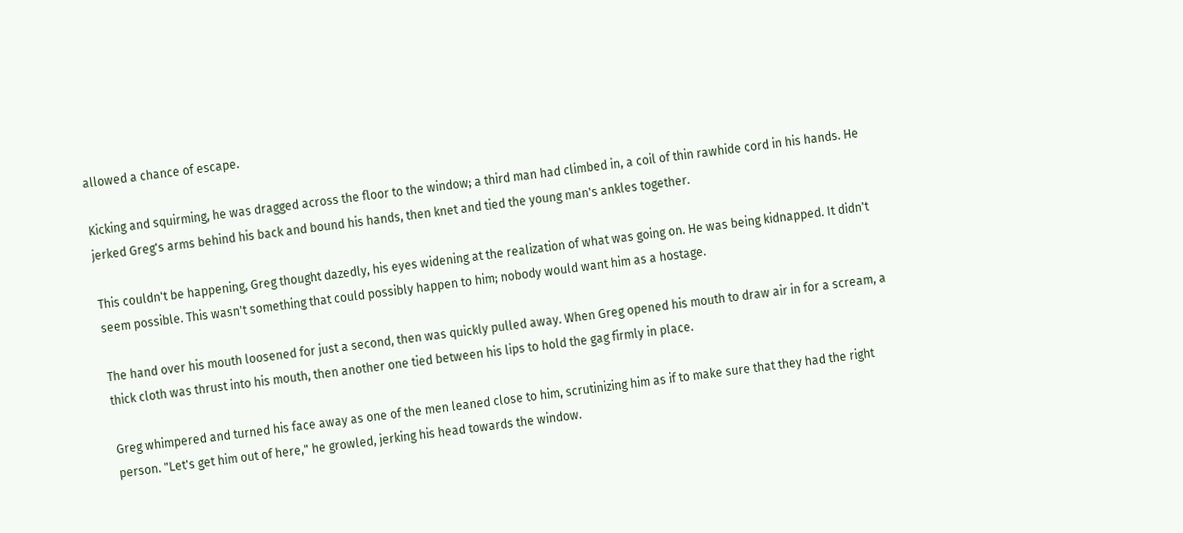allowed a chance of escape.

Kicking and squirming, he was dragged across the floor to the window; a third man had climbed in, a coil of thin rawhide cord in his hands. He jerked Greg's arms behind his back and bound his hands, then knet and tied the young man's ankles together.

This couldn't be happening, Greg thought dazedly, his eyes widening at the realization of what was going on. He was being kidnapped. It didn't seem possible. This wasn't something that could possibly happen to him; nobody would want him as a hostage.

The hand over his mouth loosened for just a second, then was quickly pulled away. When Greg opened his mouth to draw air in for a scream, a thick cloth was thrust into his mouth, then another one tied between his lips to hold the gag firmly in place.

Greg whimpered and turned his face away as one of the men leaned close to him, scrutinizing him as if to make sure that they had the right person. "Let's get him out of here," he growled, jerking his head towards the window.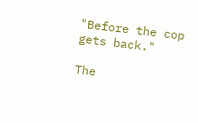"Before the cop gets back."

The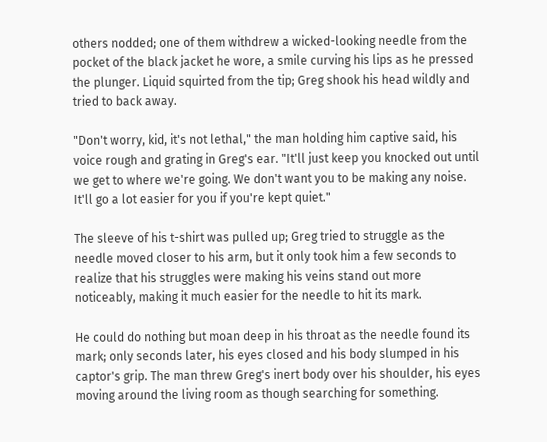others nodded; one of them withdrew a wicked-looking needle from the pocket of the black jacket he wore, a smile curving his lips as he pressed the plunger. Liquid squirted from the tip; Greg shook his head wildly and tried to back away.

"Don't worry, kid, it's not lethal," the man holding him captive said, his voice rough and grating in Greg's ear. "It'll just keep you knocked out until we get to where we're going. We don't want you to be making any noise. It'll go a lot easier for you if you're kept quiet."

The sleeve of his t-shirt was pulled up; Greg tried to struggle as the needle moved closer to his arm, but it only took him a few seconds to realize that his struggles were making his veins stand out more noticeably, making it much easier for the needle to hit its mark.

He could do nothing but moan deep in his throat as the needle found its mark; only seconds later, his eyes closed and his body slumped in his captor's grip. The man threw Greg's inert body over his shoulder, his eyes moving around the living room as though searching for something.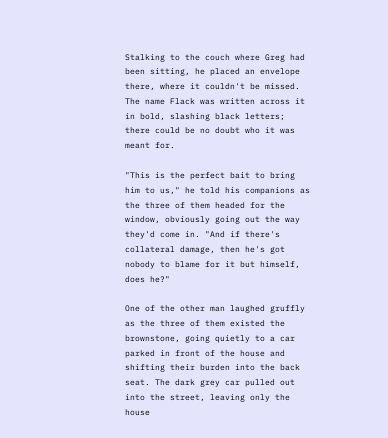Stalking to the couch where Greg had been sitting, he placed an envelope there, where it couldn't be missed. The name Flack was written across it in bold, slashing black letters; there could be no doubt who it was meant for.

"This is the perfect bait to bring him to us," he told his companions as the three of them headed for the window, obviously going out the way they'd come in. "And if there's collateral damage, then he's got nobody to blame for it but himself, does he?"

One of the other man laughed gruffly as the three of them existed the brownstone, going quietly to a car parked in front of the house and shifting their burden into the back seat. The dark grey car pulled out into the street, leaving only the house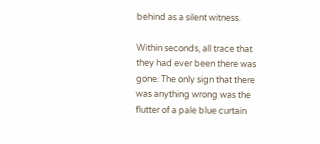behind as a silent witness.

Within seconds, all trace that they had ever been there was gone. The only sign that there was anything wrong was the flutter of a pale blue curtain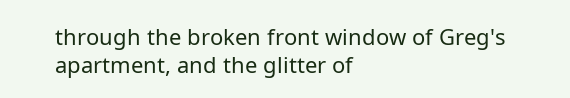through the broken front window of Greg's apartment, and the glitter of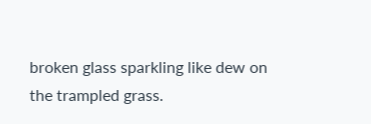broken glass sparkling like dew on the trampled grass.